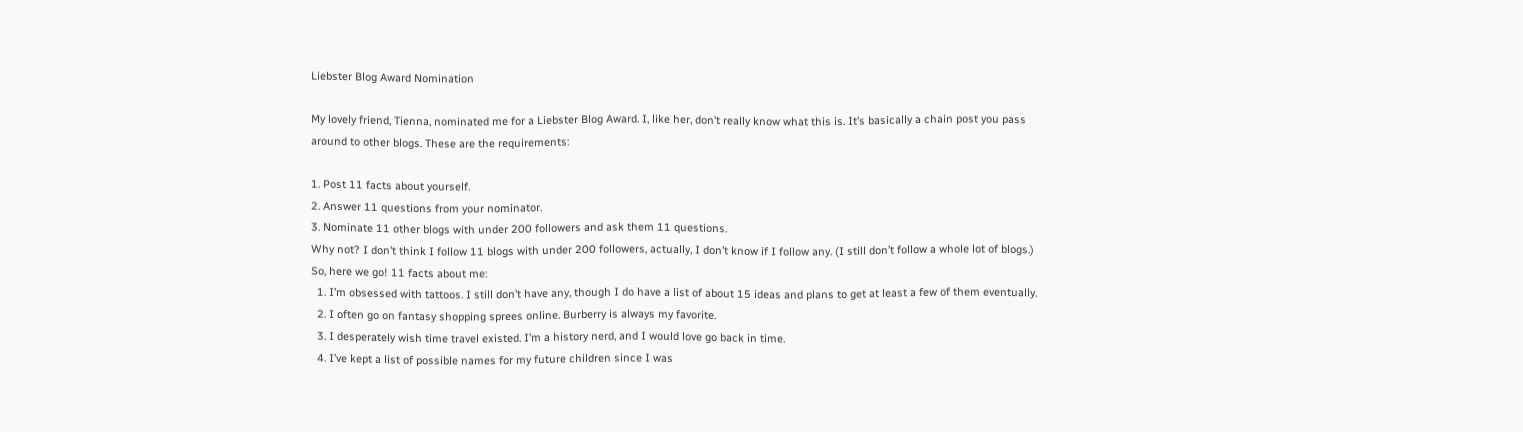Liebster Blog Award Nomination

My lovely friend, Tienna, nominated me for a Liebster Blog Award. I, like her, don’t really know what this is. It’s basically a chain post you pass around to other blogs. These are the requirements:

1. Post 11 facts about yourself.
2. Answer 11 questions from your nominator.
3. Nominate 11 other blogs with under 200 followers and ask them 11 questions.
Why not? I don’t think I follow 11 blogs with under 200 followers, actually, I don’t know if I follow any. (I still don’t follow a whole lot of blogs.)
So, here we go! 11 facts about me:
  1. I’m obsessed with tattoos. I still don’t have any, though I do have a list of about 15 ideas and plans to get at least a few of them eventually.
  2. I often go on fantasy shopping sprees online. Burberry is always my favorite.
  3. I desperately wish time travel existed. I’m a history nerd, and I would love go back in time.
  4. I’ve kept a list of possible names for my future children since I was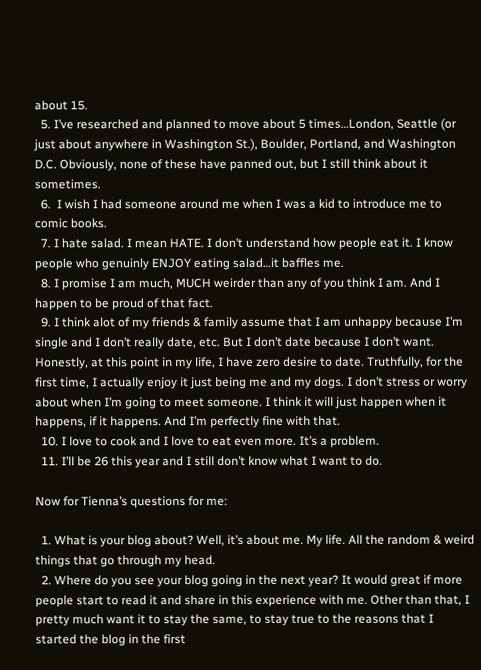about 15.
  5. I’ve researched and planned to move about 5 times…London, Seattle (or just about anywhere in Washington St.), Boulder, Portland, and Washington D.C. Obviously, none of these have panned out, but I still think about it sometimes.
  6.  I wish I had someone around me when I was a kid to introduce me to comic books.
  7. I hate salad. I mean HATE. I don’t understand how people eat it. I know people who genuinly ENJOY eating salad…it baffles me.
  8. I promise I am much, MUCH weirder than any of you think I am. And I happen to be proud of that fact.
  9. I think alot of my friends & family assume that I am unhappy because I’m single and I don’t really date, etc. But I don’t date because I don’t want. Honestly, at this point in my life, I have zero desire to date. Truthfully, for the first time, I actually enjoy it just being me and my dogs. I don’t stress or worry about when I’m going to meet someone. I think it will just happen when it happens, if it happens. And I’m perfectly fine with that.
  10. I love to cook and I love to eat even more. It’s a problem.
  11. I’ll be 26 this year and I still don’t know what I want to do.

Now for Tienna’s questions for me:

  1. What is your blog about? Well, it’s about me. My life. All the random & weird things that go through my head.
  2. Where do you see your blog going in the next year? It would great if more people start to read it and share in this experience with me. Other than that, I pretty much want it to stay the same, to stay true to the reasons that I started the blog in the first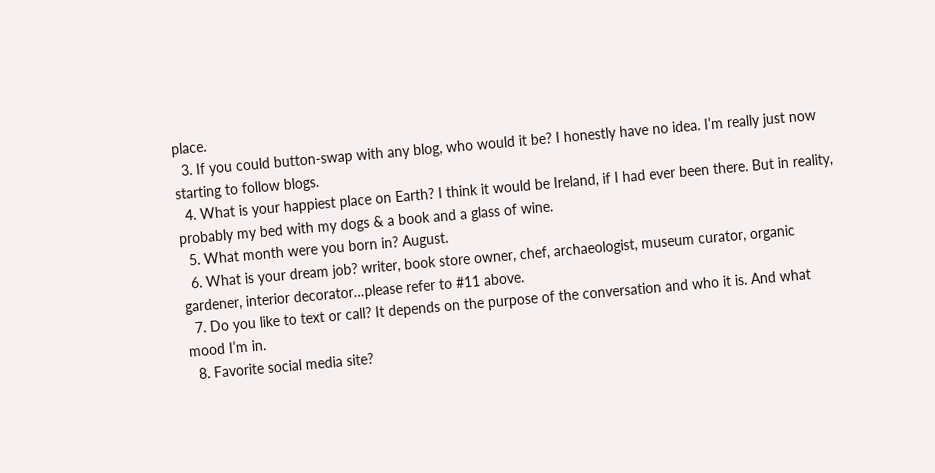place.
  3. If you could button-swap with any blog, who would it be? I honestly have no idea. I’m really just now starting to follow blogs.
  4. What is your happiest place on Earth? I think it would be Ireland, if I had ever been there. But in reality, probably my bed with my dogs & a book and a glass of wine.
  5. What month were you born in? August.
  6. What is your dream job? writer, book store owner, chef, archaeologist, museum curator, organic gardener, interior decorator…please refer to #11 above.
  7. Do you like to text or call? It depends on the purpose of the conversation and who it is. And what mood I’m in.
  8. Favorite social media site?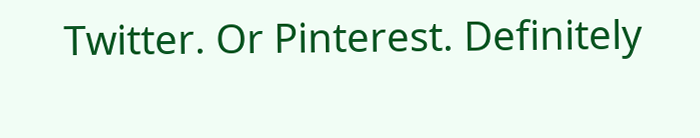Twitter. Or Pinterest. Definitely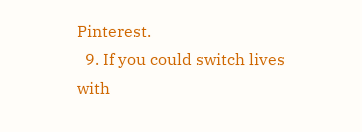Pinterest.
  9. If you could switch lives with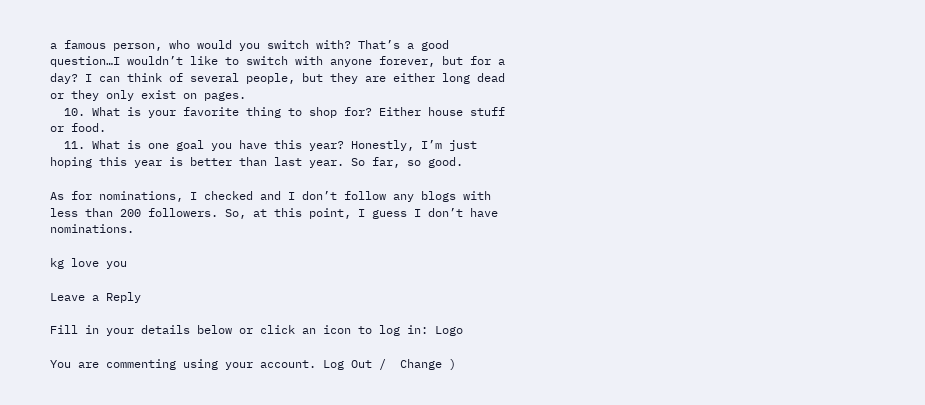a famous person, who would you switch with? That’s a good question…I wouldn’t like to switch with anyone forever, but for a day? I can think of several people, but they are either long dead or they only exist on pages.
  10. What is your favorite thing to shop for? Either house stuff or food.
  11. What is one goal you have this year? Honestly, I’m just hoping this year is better than last year. So far, so good.

As for nominations, I checked and I don’t follow any blogs with less than 200 followers. So, at this point, I guess I don’t have nominations.

kg love you

Leave a Reply

Fill in your details below or click an icon to log in: Logo

You are commenting using your account. Log Out /  Change )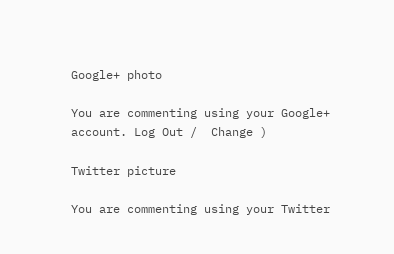Google+ photo

You are commenting using your Google+ account. Log Out /  Change )

Twitter picture

You are commenting using your Twitter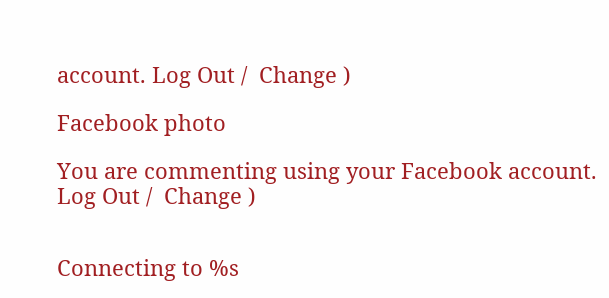account. Log Out /  Change )

Facebook photo

You are commenting using your Facebook account. Log Out /  Change )


Connecting to %s